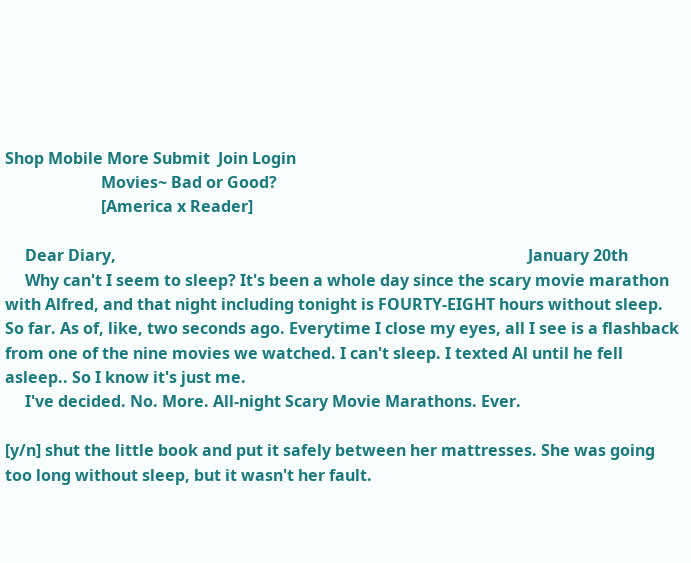Shop Mobile More Submit  Join Login
                        Movies~ Bad or Good?
                        [America x Reader]

     Dear Diary,                                                                                                       January 20th
     Why can't I seem to sleep? It's been a whole day since the scary movie marathon with Alfred, and that night including tonight is FOURTY-EIGHT hours without sleep. So far. As of, like, two seconds ago. Everytime I close my eyes, all I see is a flashback from one of the nine movies we watched. I can't sleep. I texted Al until he fell asleep.. So I know it's just me.
     I've decided. No. More. All-night Scary Movie Marathons. Ever.

[y/n] shut the little book and put it safely between her mattresses. She was going too long without sleep, but it wasn't her fault.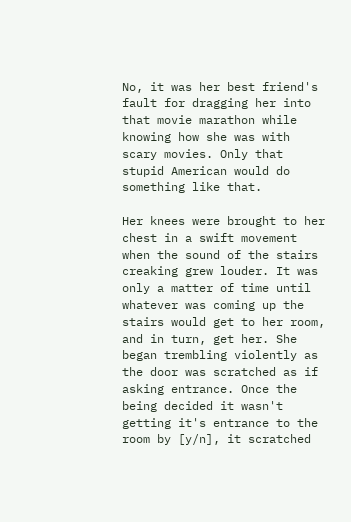No, it was her best friend's fault for dragging her into that movie marathon while knowing how she was with scary movies. Only that stupid American would do something like that.

Her knees were brought to her chest in a swift movement when the sound of the stairs creaking grew louder. It was only a matter of time until whatever was coming up the stairs would get to her room, and in turn, get her. She began trembling violently as the door was scratched as if asking entrance. Once the being decided it wasn't getting it's entrance to the room by [y/n], it scratched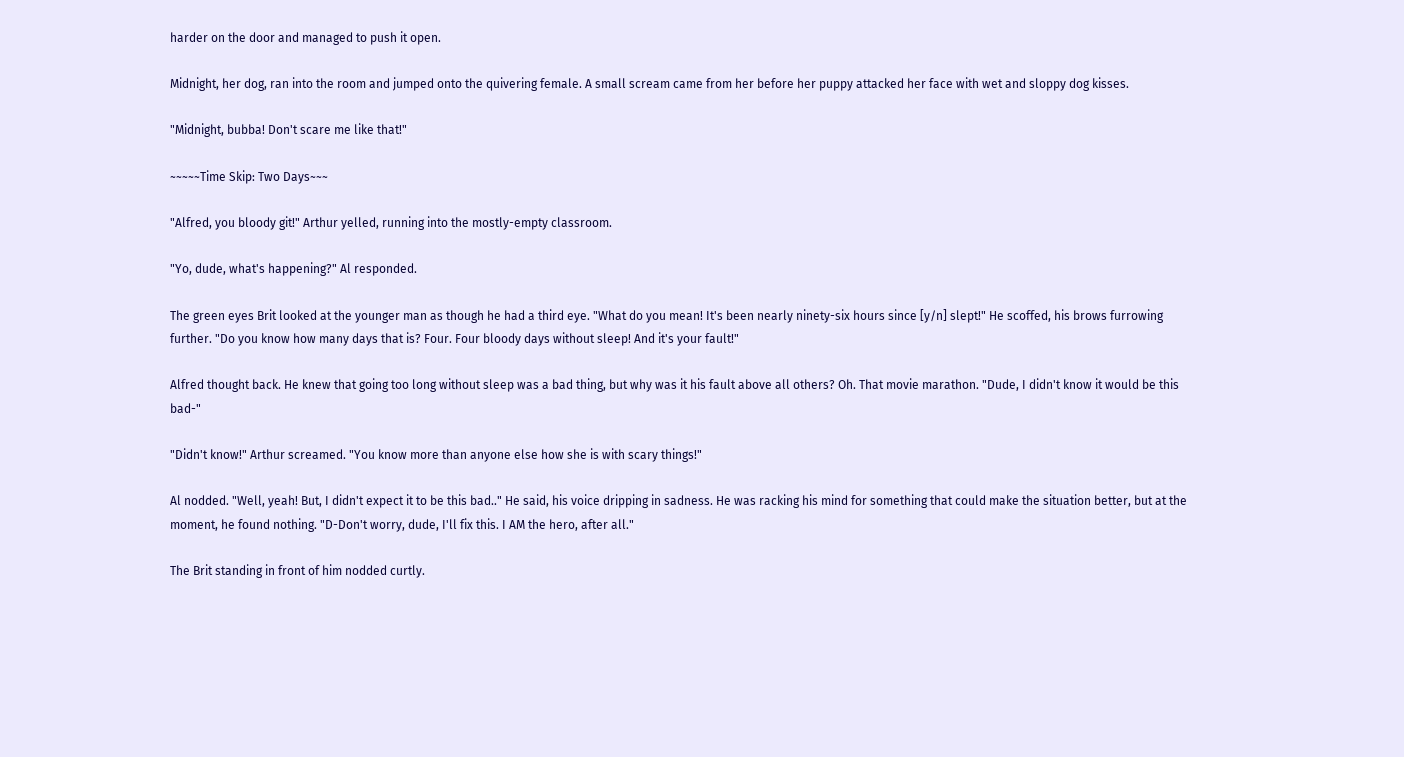harder on the door and managed to push it open.

Midnight, her dog, ran into the room and jumped onto the quivering female. A small scream came from her before her puppy attacked her face with wet and sloppy dog kisses.

"Midnight, bubba! Don't scare me like that!"

~~~~~Time Skip: Two Days~~~

"Alfred, you bloody git!" Arthur yelled, running into the mostly-empty classroom.

"Yo, dude, what's happening?" Al responded.

The green eyes Brit looked at the younger man as though he had a third eye. "What do you mean! It's been nearly ninety-six hours since [y/n] slept!" He scoffed, his brows furrowing further. "Do you know how many days that is? Four. Four bloody days without sleep! And it's your fault!"

Alfred thought back. He knew that going too long without sleep was a bad thing, but why was it his fault above all others? Oh. That movie marathon. "Dude, I didn't know it would be this bad-"

"Didn't know!" Arthur screamed. "You know more than anyone else how she is with scary things!"

Al nodded. "Well, yeah! But, I didn't expect it to be this bad.." He said, his voice dripping in sadness. He was racking his mind for something that could make the situation better, but at the moment, he found nothing. "D-Don't worry, dude, I'll fix this. I AM the hero, after all."

The Brit standing in front of him nodded curtly.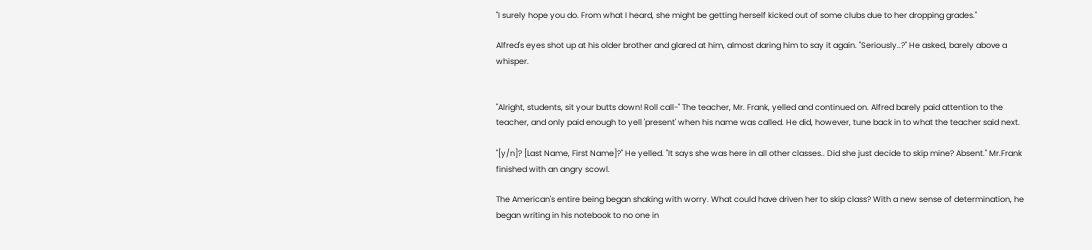"I surely hope you do. From what I heard, she might be getting herself kicked out of some clubs due to her dropping grades."

Alfred's eyes shot up at his older brother and glared at him, almost daring him to say it again. "Seriously..?" He asked, barely above a whisper.


"Alright, students, sit your butts down! Roll call-" The teacher, Mr. Frank, yelled and continued on. Alfred barely paid attention to the teacher, and only paid enough to yell 'present' when his name was called. He did, however, tune back in to what the teacher said next.

"[y/n]? [Last Name, First Name]?" He yelled. "It says she was here in all other classes.. Did she just decide to skip mine? Absent." Mr.Frank finished with an angry scowl.

The American's entire being began shaking with worry. What could have driven her to skip class? With a new sense of determination, he began writing in his notebook to no one in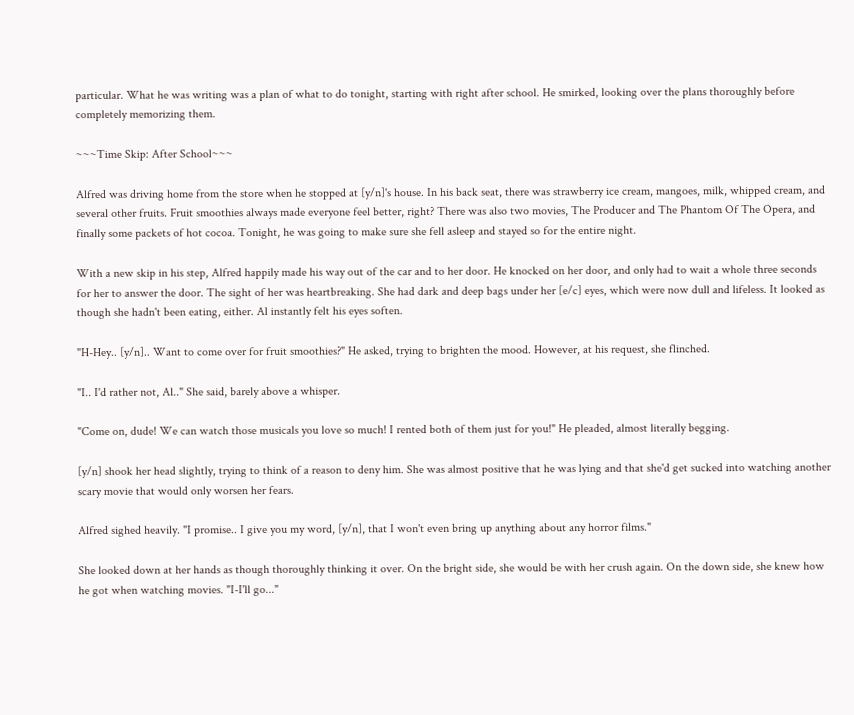particular. What he was writing was a plan of what to do tonight, starting with right after school. He smirked, looking over the plans thoroughly before completely memorizing them.

~~~Time Skip: After School~~~

Alfred was driving home from the store when he stopped at [y/n]'s house. In his back seat, there was strawberry ice cream, mangoes, milk, whipped cream, and several other fruits. Fruit smoothies always made everyone feel better, right? There was also two movies, The Producer and The Phantom Of The Opera, and finally some packets of hot cocoa. Tonight, he was going to make sure she fell asleep and stayed so for the entire night.

With a new skip in his step, Alfred happily made his way out of the car and to her door. He knocked on her door, and only had to wait a whole three seconds for her to answer the door. The sight of her was heartbreaking. She had dark and deep bags under her [e/c] eyes, which were now dull and lifeless. It looked as though she hadn't been eating, either. Al instantly felt his eyes soften.

"H-Hey.. [y/n].. Want to come over for fruit smoothies?" He asked, trying to brighten the mood. However, at his request, she flinched.

"I.. I'd rather not, Al.." She said, barely above a whisper.

"Come on, dude! We can watch those musicals you love so much! I rented both of them just for you!" He pleaded, almost literally begging.

[y/n] shook her head slightly, trying to think of a reason to deny him. She was almost positive that he was lying and that she'd get sucked into watching another scary movie that would only worsen her fears.

Alfred sighed heavily. "I promise.. I give you my word, [y/n], that I won't even bring up anything about any horror films."

She looked down at her hands as though thoroughly thinking it over. On the bright side, she would be with her crush again. On the down side, she knew how he got when watching movies. "I-I'll go..."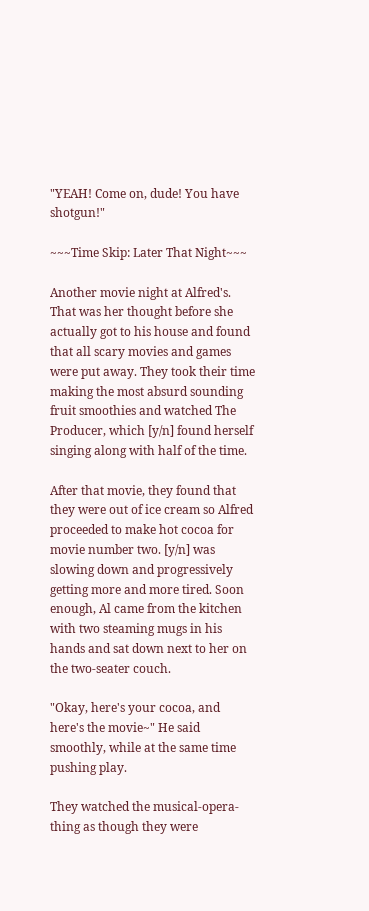"YEAH! Come on, dude! You have shotgun!"

~~~Time Skip: Later That Night~~~

Another movie night at Alfred's. That was her thought before she actually got to his house and found that all scary movies and games were put away. They took their time making the most absurd sounding fruit smoothies and watched The Producer, which [y/n] found herself singing along with half of the time.

After that movie, they found that they were out of ice cream so Alfred proceeded to make hot cocoa for movie number two. [y/n] was slowing down and progressively getting more and more tired. Soon enough, Al came from the kitchen with two steaming mugs in his hands and sat down next to her on the two-seater couch.

"Okay, here's your cocoa, and here's the movie~" He said smoothly, while at the same time pushing play.

They watched the musical-opera-thing as though they were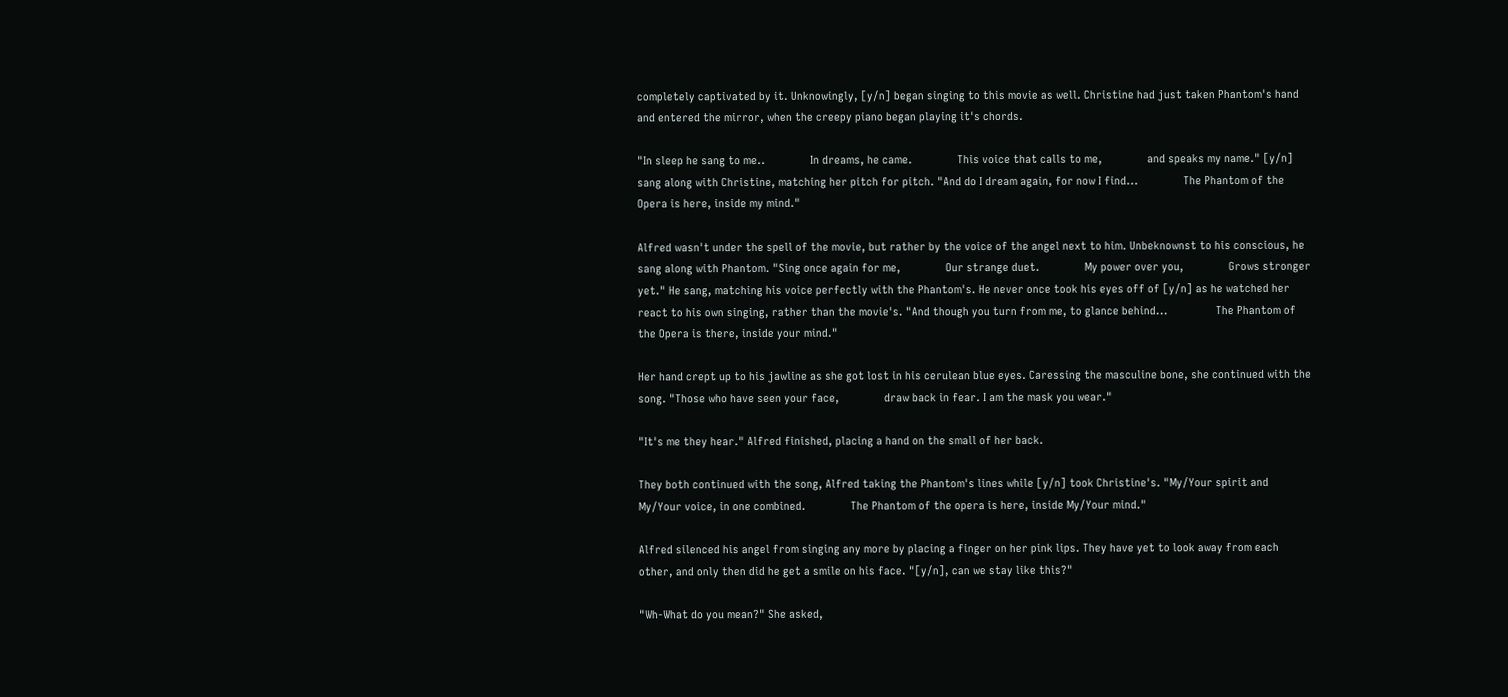completely captivated by it. Unknowingly, [y/n] began singing to this movie as well. Christine had just taken Phantom's hand and entered the mirror, when the creepy piano began playing it's chords.

"In sleep he sang to me..               In dreams, he came.               This voice that calls to me,               and speaks my name." [y/n] sang along with Christine, matching her pitch for pitch. "And do I dream again, for now I find...               The Phantom of the Opera is here, inside my mind."

Alfred wasn't under the spell of the movie, but rather by the voice of the angel next to him. Unbeknownst to his conscious, he sang along with Phantom. "Sing once again for me,               Our strange duet.               My power over you,               Grows stronger yet." He sang, matching his voice perfectly with the Phantom's. He never once took his eyes off of [y/n] as he watched her react to his own singing, rather than the movie's. "And though you turn from me, to glance behind...                The Phantom of the Opera is there, inside your mind."

Her hand crept up to his jawline as she got lost in his cerulean blue eyes. Caressing the masculine bone, she continued with the song. "Those who have seen your face,               draw back in fear. I am the mask you wear."

"It's me they hear." Alfred finished, placing a hand on the small of her back.

They both continued with the song, Alfred taking the Phantom's lines while [y/n] took Christine's. "My/Your spirit and My/Your voice, in one combined.               The Phantom of the opera is here, inside My/Your mind."

Alfred silenced his angel from singing any more by placing a finger on her pink lips. They have yet to look away from each other, and only then did he get a smile on his face. "[y/n], can we stay like this?"

"Wh-What do you mean?" She asked,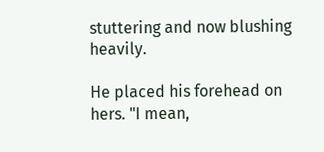stuttering and now blushing heavily.

He placed his forehead on hers. "I mean,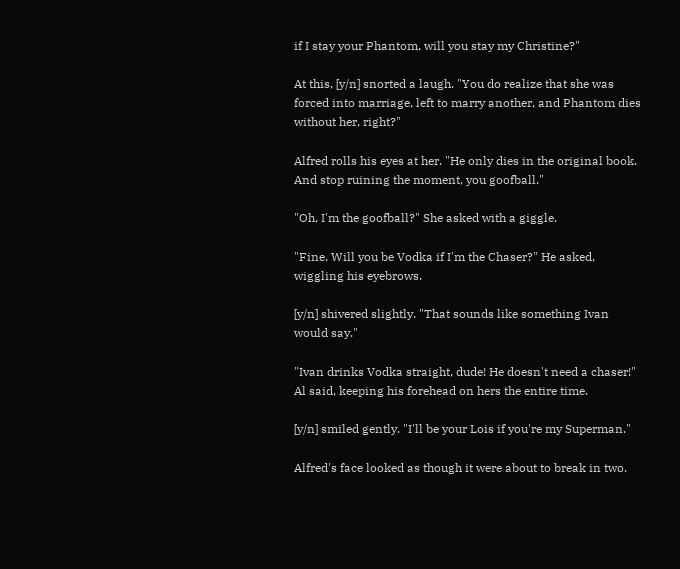if I stay your Phantom, will you stay my Christine?"

At this, [y/n] snorted a laugh. "You do realize that she was forced into marriage, left to marry another, and Phantom dies without her, right?"

Alfred rolls his eyes at her. "He only dies in the original book. And stop ruining the moment, you goofball."

"Oh, I'm the goofball?" She asked with a giggle.

"Fine. Will you be Vodka if I'm the Chaser?" He asked, wiggling his eyebrows.

[y/n] shivered slightly. "That sounds like something Ivan would say."

"Ivan drinks Vodka straight, dude! He doesn't need a chaser!" Al said, keeping his forehead on hers the entire time.

[y/n] smiled gently. "I'll be your Lois if you're my Superman."

Alfred's face looked as though it were about to break in two.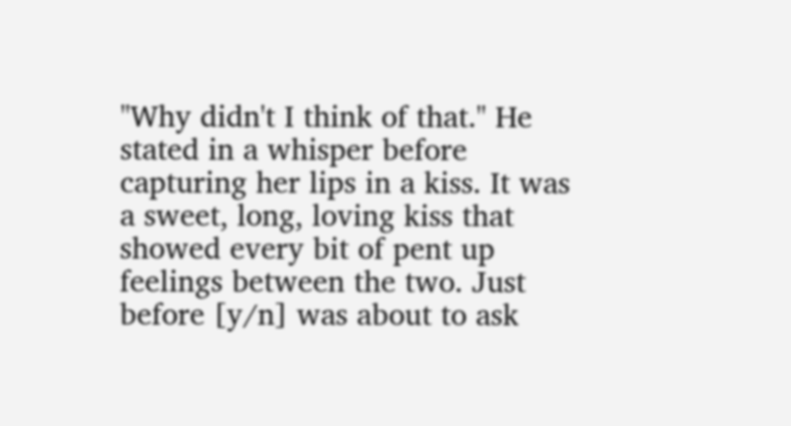"Why didn't I think of that." He stated in a whisper before capturing her lips in a kiss. It was a sweet, long, loving kiss that showed every bit of pent up feelings between the two. Just before [y/n] was about to ask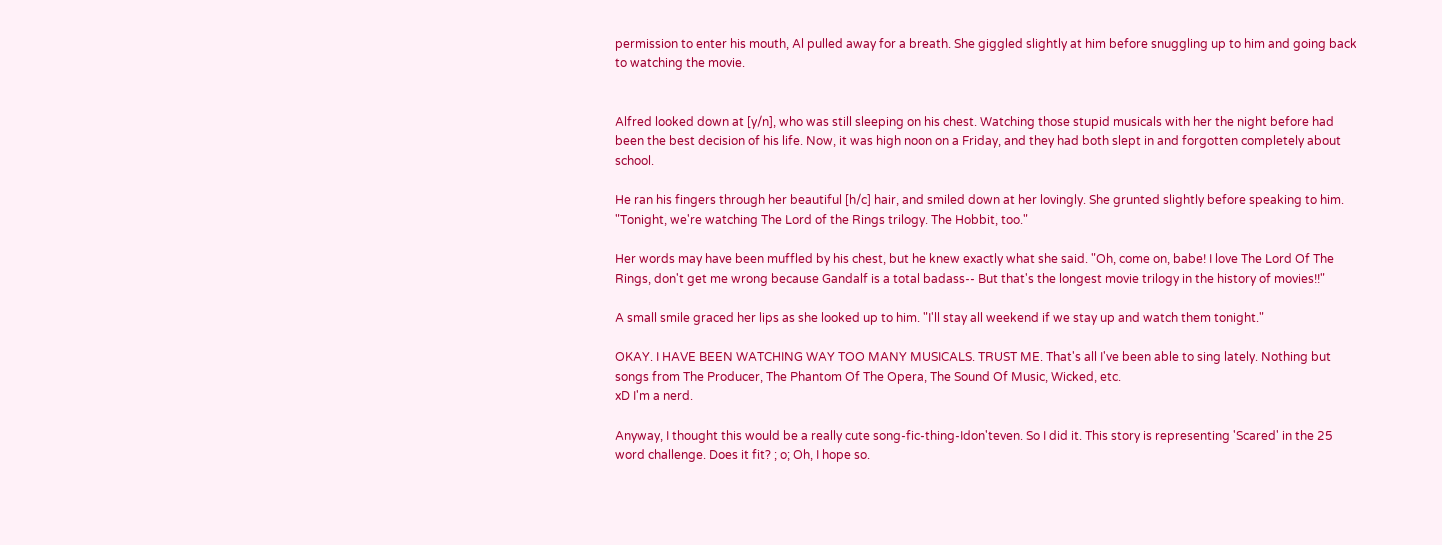permission to enter his mouth, Al pulled away for a breath. She giggled slightly at him before snuggling up to him and going back to watching the movie.


Alfred looked down at [y/n], who was still sleeping on his chest. Watching those stupid musicals with her the night before had been the best decision of his life. Now, it was high noon on a Friday, and they had both slept in and forgotten completely about school.

He ran his fingers through her beautiful [h/c] hair, and smiled down at her lovingly. She grunted slightly before speaking to him. "Tonight, we're watching The Lord of the Rings trilogy. The Hobbit, too."

Her words may have been muffled by his chest, but he knew exactly what she said. "Oh, come on, babe! I love The Lord Of The Rings, don't get me wrong because Gandalf is a total badass-- But that's the longest movie trilogy in the history of movies!!"

A small smile graced her lips as she looked up to him. "I'll stay all weekend if we stay up and watch them tonight."

OKAY. I HAVE BEEN WATCHING WAY TOO MANY MUSICALS. TRUST ME. That's all I've been able to sing lately. Nothing but songs from The Producer, The Phantom Of The Opera, The Sound Of Music, Wicked, etc.
xD I'm a nerd.

Anyway, I thought this would be a really cute song-fic-thing-Idon'teven. So I did it. This story is representing 'Scared' in the 25 word challenge. Does it fit? ; o; Oh, I hope so.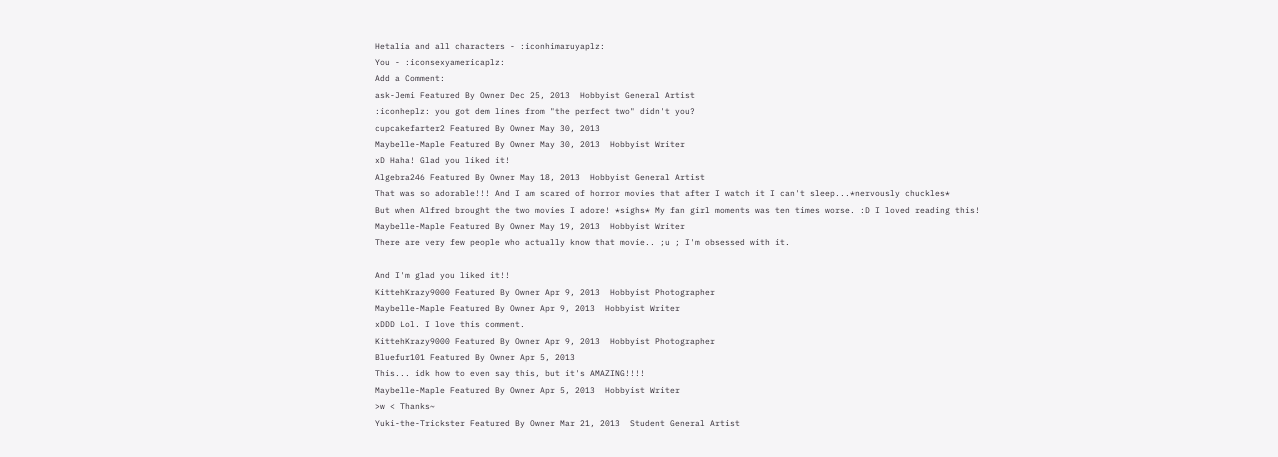Hetalia and all characters - :iconhimaruyaplz:
You - :iconsexyamericaplz:
Add a Comment:
ask-Jemi Featured By Owner Dec 25, 2013  Hobbyist General Artist
:iconheplz: you got dem lines from "the perfect two" didn't you?
cupcakefarter2 Featured By Owner May 30, 2013
Maybelle-Maple Featured By Owner May 30, 2013  Hobbyist Writer
xD Haha! Glad you liked it!
Algebra246 Featured By Owner May 18, 2013  Hobbyist General Artist
That was so adorable!!! And I am scared of horror movies that after I watch it I can't sleep...*nervously chuckles*
But when Alfred brought the two movies I adore! *sighs* My fan girl moments was ten times worse. :D I loved reading this!
Maybelle-Maple Featured By Owner May 19, 2013  Hobbyist Writer
There are very few people who actually know that movie.. ;u ; I'm obsessed with it.

And I'm glad you liked it!!
KittehKrazy9000 Featured By Owner Apr 9, 2013  Hobbyist Photographer
Maybelle-Maple Featured By Owner Apr 9, 2013  Hobbyist Writer
xDDD Lol. I love this comment.
KittehKrazy9000 Featured By Owner Apr 9, 2013  Hobbyist Photographer
Bluefur101 Featured By Owner Apr 5, 2013
This... idk how to even say this, but it's AMAZING!!!!
Maybelle-Maple Featured By Owner Apr 5, 2013  Hobbyist Writer
>w < Thanks~
Yuki-the-Trickster Featured By Owner Mar 21, 2013  Student General Artist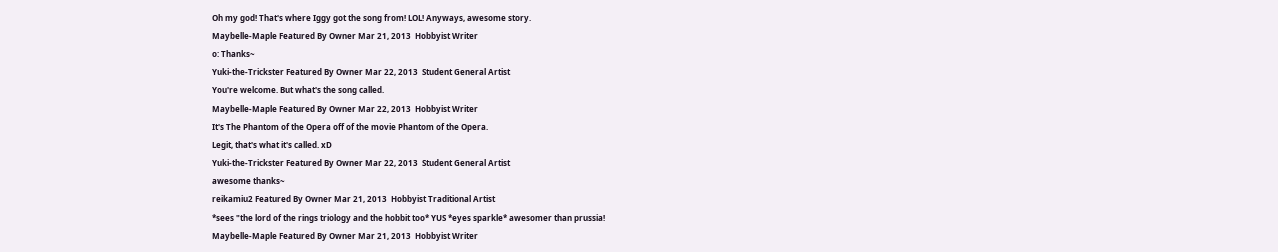Oh my god! That's where Iggy got the song from! LOL! Anyways, awesome story.
Maybelle-Maple Featured By Owner Mar 21, 2013  Hobbyist Writer
o: Thanks~
Yuki-the-Trickster Featured By Owner Mar 22, 2013  Student General Artist
You're welcome. But what's the song called.
Maybelle-Maple Featured By Owner Mar 22, 2013  Hobbyist Writer
It's The Phantom of the Opera off of the movie Phantom of the Opera.
Legit, that's what it's called. xD
Yuki-the-Trickster Featured By Owner Mar 22, 2013  Student General Artist
awesome thanks~
reikamiu2 Featured By Owner Mar 21, 2013  Hobbyist Traditional Artist
*sees "the lord of the rings triology and the hobbit too* YUS *eyes sparkle* awesomer than prussia!
Maybelle-Maple Featured By Owner Mar 21, 2013  Hobbyist Writer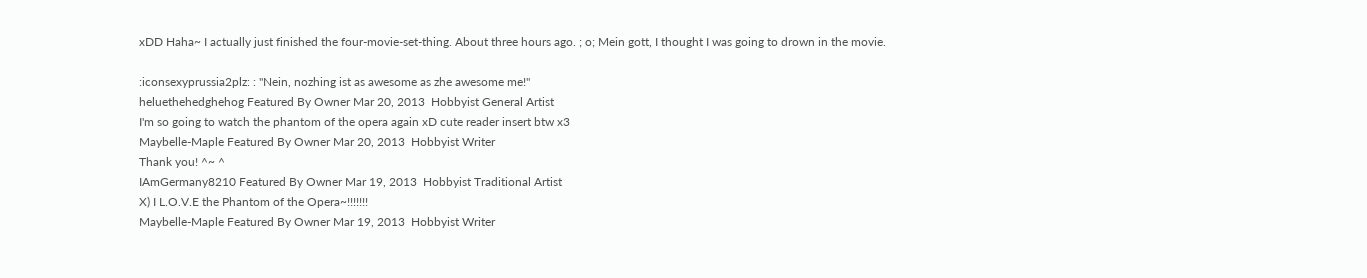xDD Haha~ I actually just finished the four-movie-set-thing. About three hours ago. ; o; Mein gott, I thought I was going to drown in the movie.

:iconsexyprussia2plz: : "Nein, nozhing ist as awesome as zhe awesome me!"
heluethehedghehog Featured By Owner Mar 20, 2013  Hobbyist General Artist
I'm so going to watch the phantom of the opera again xD cute reader insert btw x3
Maybelle-Maple Featured By Owner Mar 20, 2013  Hobbyist Writer
Thank you! ^~ ^
IAmGermany8210 Featured By Owner Mar 19, 2013  Hobbyist Traditional Artist
X) I L.O.V.E the Phantom of the Opera~!!!!!!!
Maybelle-Maple Featured By Owner Mar 19, 2013  Hobbyist Writer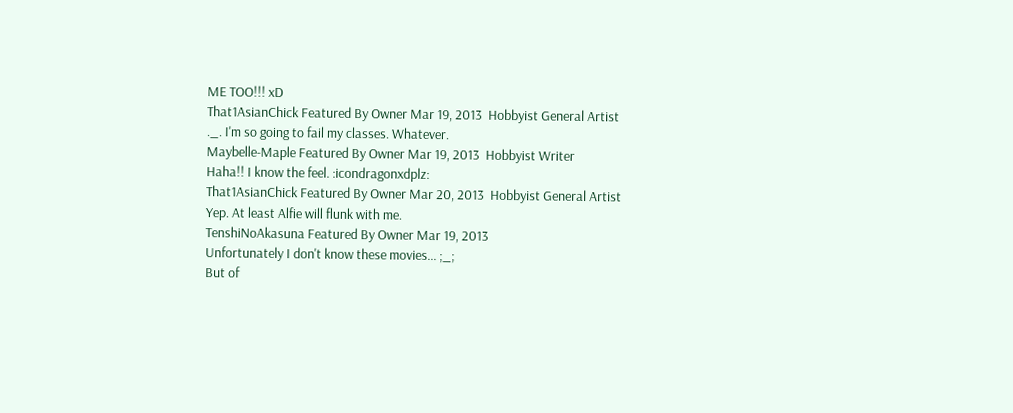ME TOO!!! xD
That1AsianChick Featured By Owner Mar 19, 2013  Hobbyist General Artist
._. I'm so going to fail my classes. Whatever.
Maybelle-Maple Featured By Owner Mar 19, 2013  Hobbyist Writer
Haha!! I know the feel. :icondragonxdplz:
That1AsianChick Featured By Owner Mar 20, 2013  Hobbyist General Artist
Yep. At least Alfie will flunk with me.
TenshiNoAkasuna Featured By Owner Mar 19, 2013
Unfortunately I don't know these movies... ;_;
But of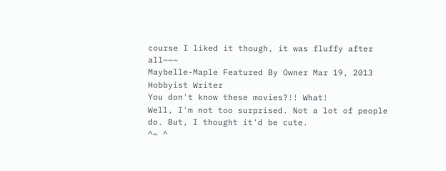course I liked it though, it was fluffy after all~~~
Maybelle-Maple Featured By Owner Mar 19, 2013  Hobbyist Writer
You don't know these movies?!! What!
Well, I'm not too surprised. Not a lot of people do. But, I thought it'd be cute.
^~ ^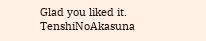Glad you liked it.
TenshiNoAkasuna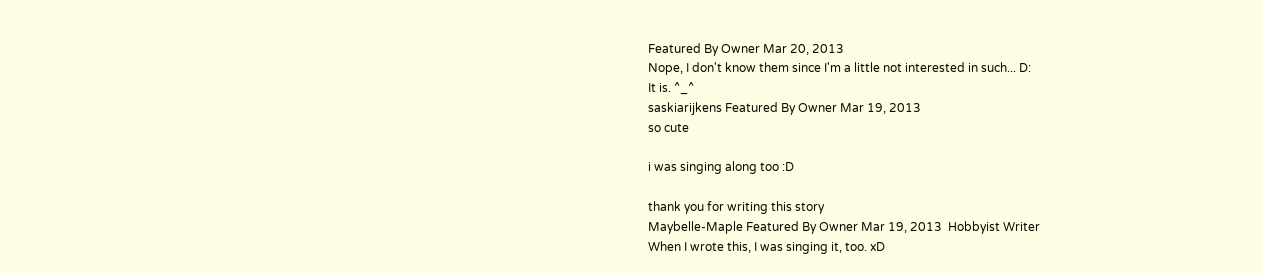Featured By Owner Mar 20, 2013
Nope, I don't know them since I'm a little not interested in such... D:
It is. ^_^
saskiarijkens Featured By Owner Mar 19, 2013
so cute

i was singing along too :D

thank you for writing this story
Maybelle-Maple Featured By Owner Mar 19, 2013  Hobbyist Writer
When I wrote this, I was singing it, too. xD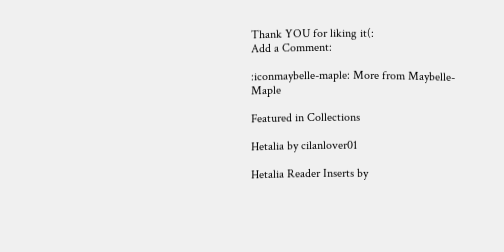Thank YOU for liking it(:
Add a Comment:

:iconmaybelle-maple: More from Maybelle-Maple

Featured in Collections

Hetalia by cilanlover01

Hetalia Reader Inserts by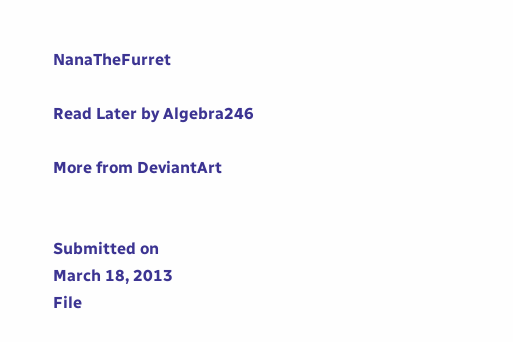NanaTheFurret

Read Later by Algebra246

More from DeviantArt


Submitted on
March 18, 2013
File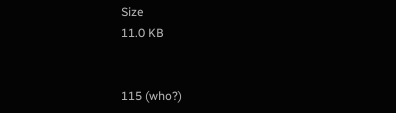Size
11.0 KB


115 (who?)